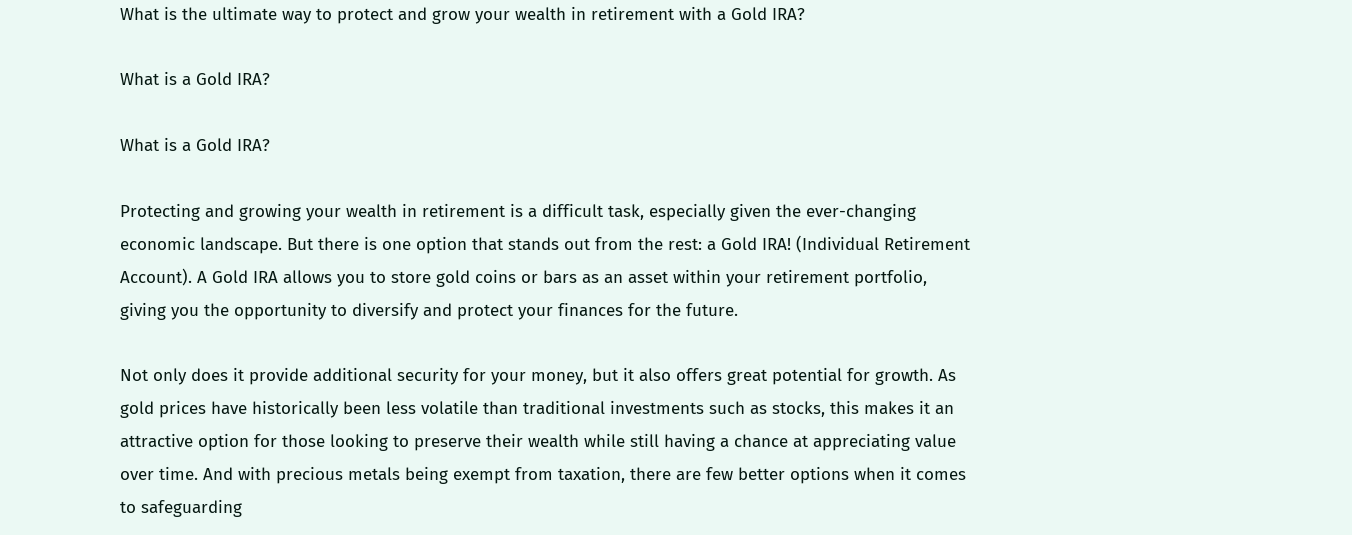What is the ultimate way to protect and grow your wealth in retirement with a Gold IRA?

What is a Gold IRA?

What is a Gold IRA?

Protecting and growing your wealth in retirement is a difficult task, especially given the ever-changing economic landscape. But there is one option that stands out from the rest: a Gold IRA! (Individual Retirement Account). A Gold IRA allows you to store gold coins or bars as an asset within your retirement portfolio, giving you the opportunity to diversify and protect your finances for the future.

Not only does it provide additional security for your money, but it also offers great potential for growth. As gold prices have historically been less volatile than traditional investments such as stocks, this makes it an attractive option for those looking to preserve their wealth while still having a chance at appreciating value over time. And with precious metals being exempt from taxation, there are few better options when it comes to safeguarding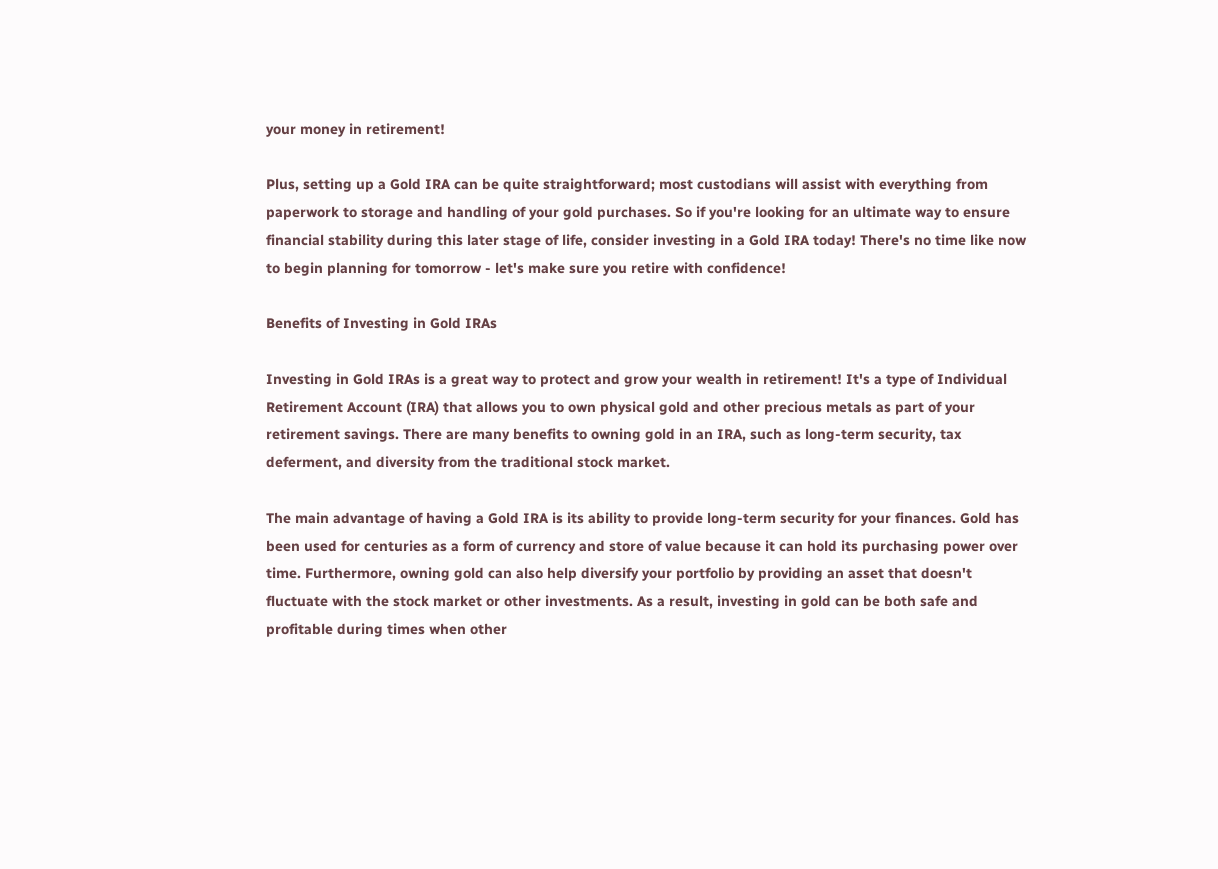your money in retirement!

Plus, setting up a Gold IRA can be quite straightforward; most custodians will assist with everything from paperwork to storage and handling of your gold purchases. So if you're looking for an ultimate way to ensure financial stability during this later stage of life, consider investing in a Gold IRA today! There's no time like now to begin planning for tomorrow - let's make sure you retire with confidence!

Benefits of Investing in Gold IRAs

Investing in Gold IRAs is a great way to protect and grow your wealth in retirement! It's a type of Individual Retirement Account (IRA) that allows you to own physical gold and other precious metals as part of your retirement savings. There are many benefits to owning gold in an IRA, such as long-term security, tax deferment, and diversity from the traditional stock market.

The main advantage of having a Gold IRA is its ability to provide long-term security for your finances. Gold has been used for centuries as a form of currency and store of value because it can hold its purchasing power over time. Furthermore, owning gold can also help diversify your portfolio by providing an asset that doesn't fluctuate with the stock market or other investments. As a result, investing in gold can be both safe and profitable during times when other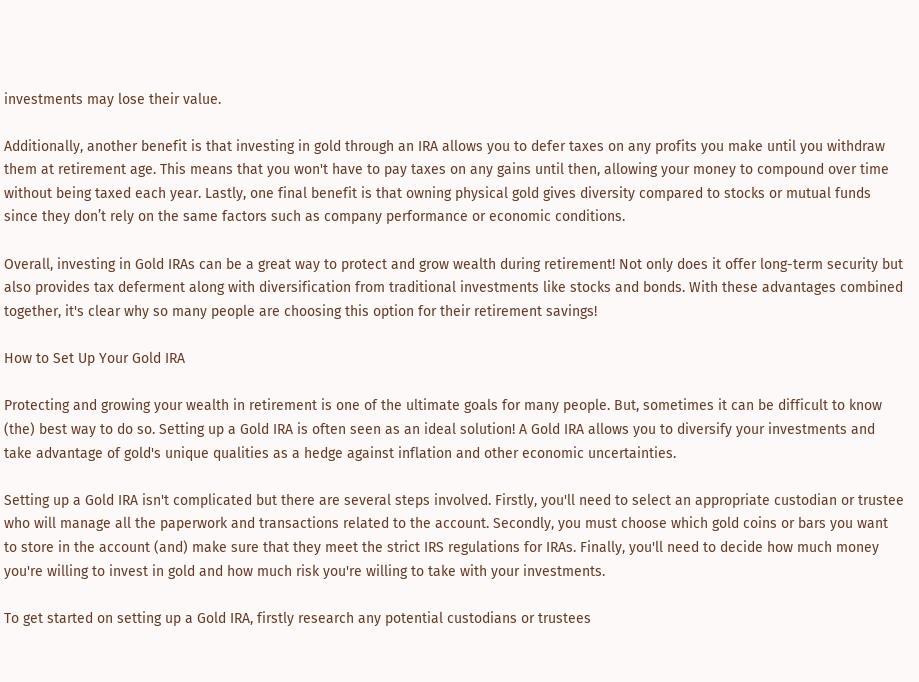investments may lose their value.

Additionally, another benefit is that investing in gold through an IRA allows you to defer taxes on any profits you make until you withdraw them at retirement age. This means that you won't have to pay taxes on any gains until then, allowing your money to compound over time without being taxed each year. Lastly, one final benefit is that owning physical gold gives diversity compared to stocks or mutual funds since they don’t rely on the same factors such as company performance or economic conditions.

Overall, investing in Gold IRAs can be a great way to protect and grow wealth during retirement! Not only does it offer long-term security but also provides tax deferment along with diversification from traditional investments like stocks and bonds. With these advantages combined together, it's clear why so many people are choosing this option for their retirement savings!

How to Set Up Your Gold IRA

Protecting and growing your wealth in retirement is one of the ultimate goals for many people. But, sometimes it can be difficult to know (the) best way to do so. Setting up a Gold IRA is often seen as an ideal solution! A Gold IRA allows you to diversify your investments and take advantage of gold's unique qualities as a hedge against inflation and other economic uncertainties.

Setting up a Gold IRA isn't complicated but there are several steps involved. Firstly, you'll need to select an appropriate custodian or trustee who will manage all the paperwork and transactions related to the account. Secondly, you must choose which gold coins or bars you want to store in the account (and) make sure that they meet the strict IRS regulations for IRAs. Finally, you'll need to decide how much money you're willing to invest in gold and how much risk you're willing to take with your investments.

To get started on setting up a Gold IRA, firstly research any potential custodians or trustees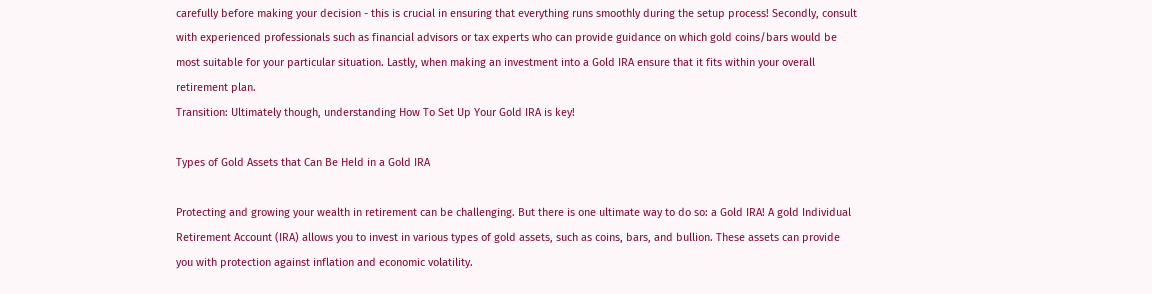carefully before making your decision - this is crucial in ensuring that everything runs smoothly during the setup process! Secondly, consult with experienced professionals such as financial advisors or tax experts who can provide guidance on which gold coins/bars would be most suitable for your particular situation. Lastly, when making an investment into a Gold IRA ensure that it fits within your overall retirement plan.
Transition: Ultimately though, understanding How To Set Up Your Gold IRA is key!

Types of Gold Assets that Can Be Held in a Gold IRA

Protecting and growing your wealth in retirement can be challenging. But there is one ultimate way to do so: a Gold IRA! A gold Individual Retirement Account (IRA) allows you to invest in various types of gold assets, such as coins, bars, and bullion. These assets can provide you with protection against inflation and economic volatility.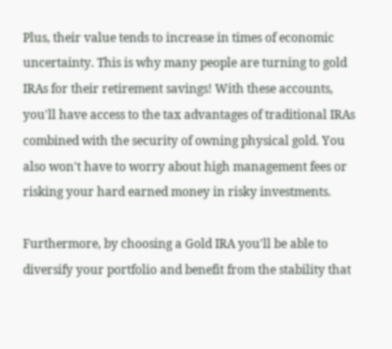Plus, their value tends to increase in times of economic uncertainty. This is why many people are turning to gold IRAs for their retirement savings! With these accounts, you'll have access to the tax advantages of traditional IRAs combined with the security of owning physical gold. You also won't have to worry about high management fees or risking your hard earned money in risky investments.

Furthermore, by choosing a Gold IRA you'll be able to diversify your portfolio and benefit from the stability that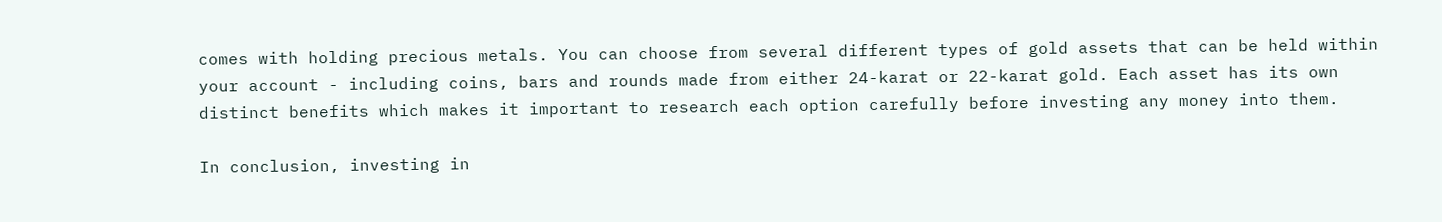comes with holding precious metals. You can choose from several different types of gold assets that can be held within your account - including coins, bars and rounds made from either 24-karat or 22-karat gold. Each asset has its own distinct benefits which makes it important to research each option carefully before investing any money into them.

In conclusion, investing in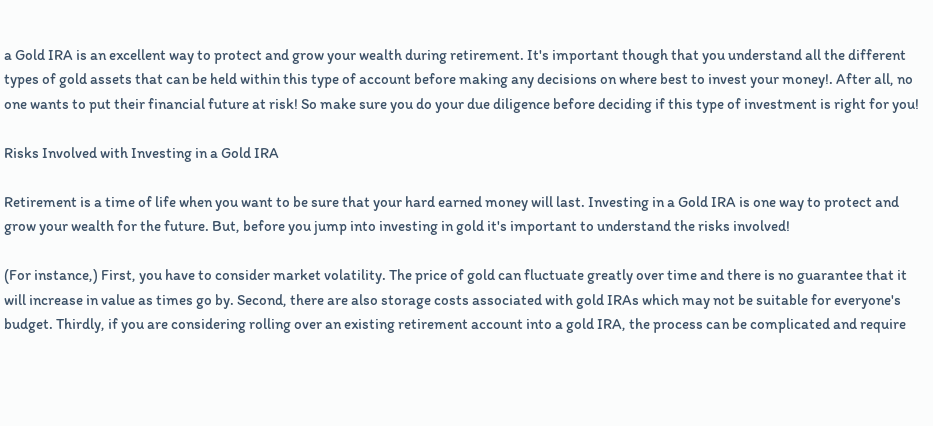a Gold IRA is an excellent way to protect and grow your wealth during retirement. It's important though that you understand all the different types of gold assets that can be held within this type of account before making any decisions on where best to invest your money!. After all, no one wants to put their financial future at risk! So make sure you do your due diligence before deciding if this type of investment is right for you!

Risks Involved with Investing in a Gold IRA

Retirement is a time of life when you want to be sure that your hard earned money will last. Investing in a Gold IRA is one way to protect and grow your wealth for the future. But, before you jump into investing in gold it's important to understand the risks involved!

(For instance,) First, you have to consider market volatility. The price of gold can fluctuate greatly over time and there is no guarantee that it will increase in value as times go by. Second, there are also storage costs associated with gold IRAs which may not be suitable for everyone's budget. Thirdly, if you are considering rolling over an existing retirement account into a gold IRA, the process can be complicated and require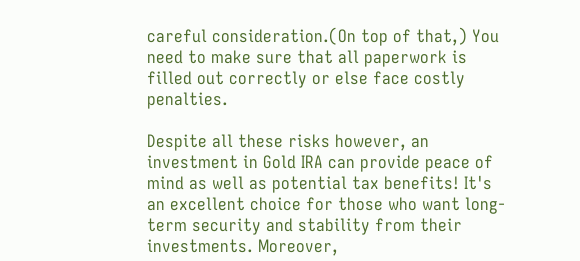careful consideration.(On top of that,) You need to make sure that all paperwork is filled out correctly or else face costly penalties.

Despite all these risks however, an investment in Gold IRA can provide peace of mind as well as potential tax benefits! It's an excellent choice for those who want long-term security and stability from their investments. Moreover,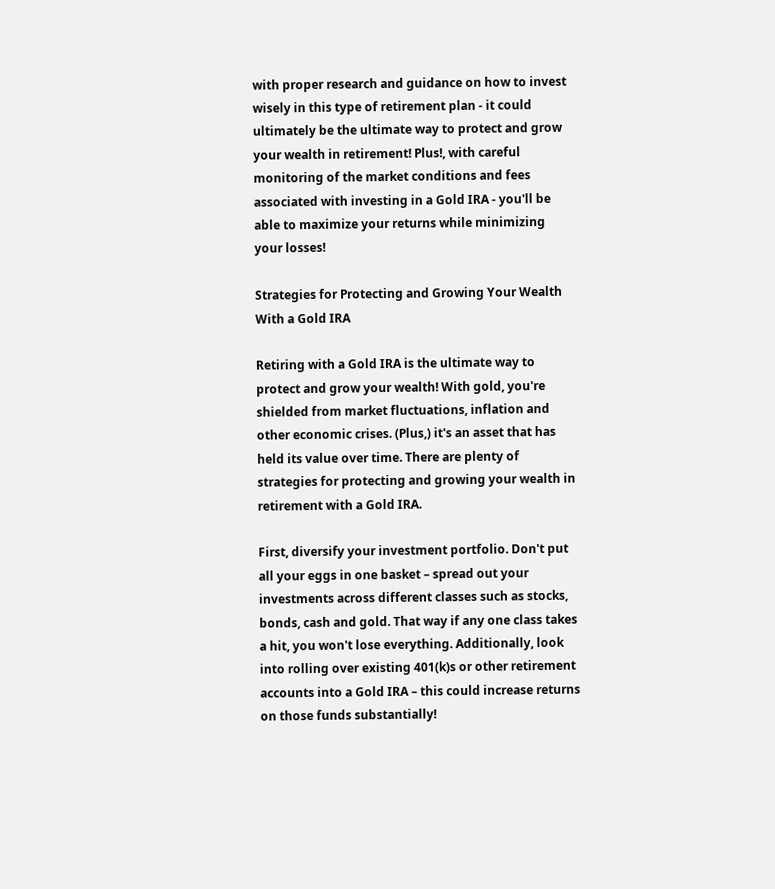with proper research and guidance on how to invest wisely in this type of retirement plan - it could ultimately be the ultimate way to protect and grow your wealth in retirement! Plus!, with careful monitoring of the market conditions and fees associated with investing in a Gold IRA - you'll be able to maximize your returns while minimizing your losses!

Strategies for Protecting and Growing Your Wealth With a Gold IRA

Retiring with a Gold IRA is the ultimate way to protect and grow your wealth! With gold, you're shielded from market fluctuations, inflation and other economic crises. (Plus,) it's an asset that has held its value over time. There are plenty of strategies for protecting and growing your wealth in retirement with a Gold IRA.

First, diversify your investment portfolio. Don't put all your eggs in one basket – spread out your investments across different classes such as stocks, bonds, cash and gold. That way if any one class takes a hit, you won't lose everything. Additionally, look into rolling over existing 401(k)s or other retirement accounts into a Gold IRA – this could increase returns on those funds substantially!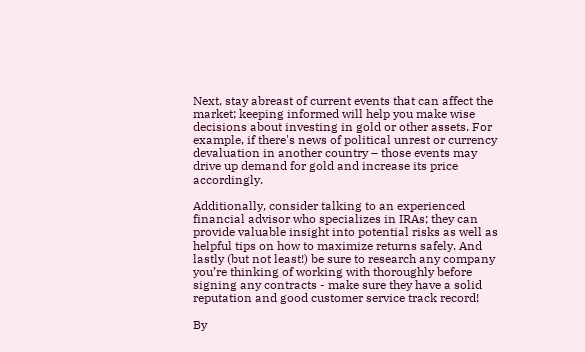Next, stay abreast of current events that can affect the market; keeping informed will help you make wise decisions about investing in gold or other assets. For example, if there's news of political unrest or currency devaluation in another country – those events may drive up demand for gold and increase its price accordingly.

Additionally, consider talking to an experienced financial advisor who specializes in IRAs; they can provide valuable insight into potential risks as well as helpful tips on how to maximize returns safely. And lastly (but not least!) be sure to research any company you’re thinking of working with thoroughly before signing any contracts - make sure they have a solid reputation and good customer service track record!

By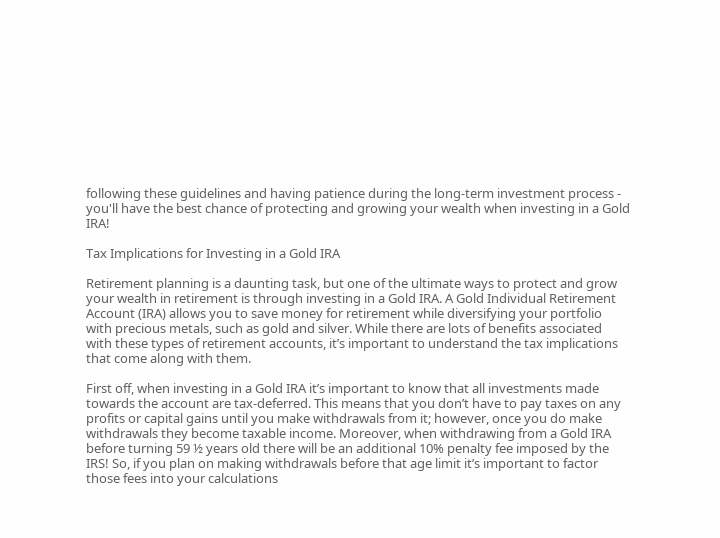following these guidelines and having patience during the long-term investment process - you'll have the best chance of protecting and growing your wealth when investing in a Gold IRA!

Tax Implications for Investing in a Gold IRA

Retirement planning is a daunting task, but one of the ultimate ways to protect and grow your wealth in retirement is through investing in a Gold IRA. A Gold Individual Retirement Account (IRA) allows you to save money for retirement while diversifying your portfolio with precious metals, such as gold and silver. While there are lots of benefits associated with these types of retirement accounts, it’s important to understand the tax implications that come along with them.

First off, when investing in a Gold IRA it’s important to know that all investments made towards the account are tax-deferred. This means that you don’t have to pay taxes on any profits or capital gains until you make withdrawals from it; however, once you do make withdrawals they become taxable income. Moreover, when withdrawing from a Gold IRA before turning 59 ½ years old there will be an additional 10% penalty fee imposed by the IRS! So, if you plan on making withdrawals before that age limit it’s important to factor those fees into your calculations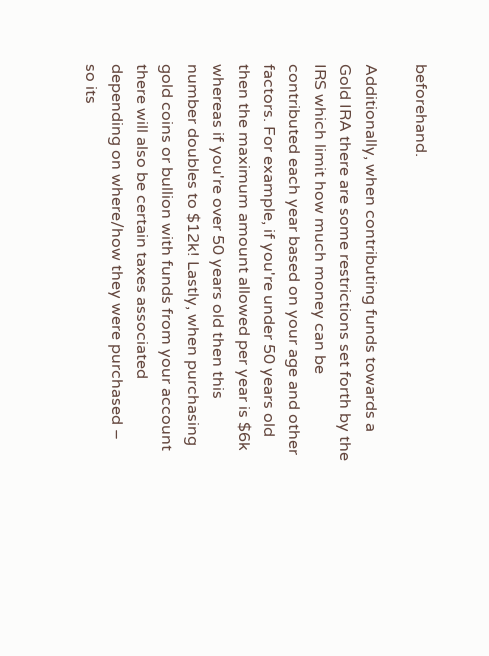beforehand.

Additionally, when contributing funds towards a Gold IRA there are some restrictions set forth by the IRS which limit how much money can be contributed each year based on your age and other factors. For example, if you're under 50 years old then the maximum amount allowed per year is $6k whereas if you're over 50 years old then this number doubles to $12k! Lastly, when purchasing gold coins or bullion with funds from your account there will also be certain taxes associated depending on where/how they were purchased – so its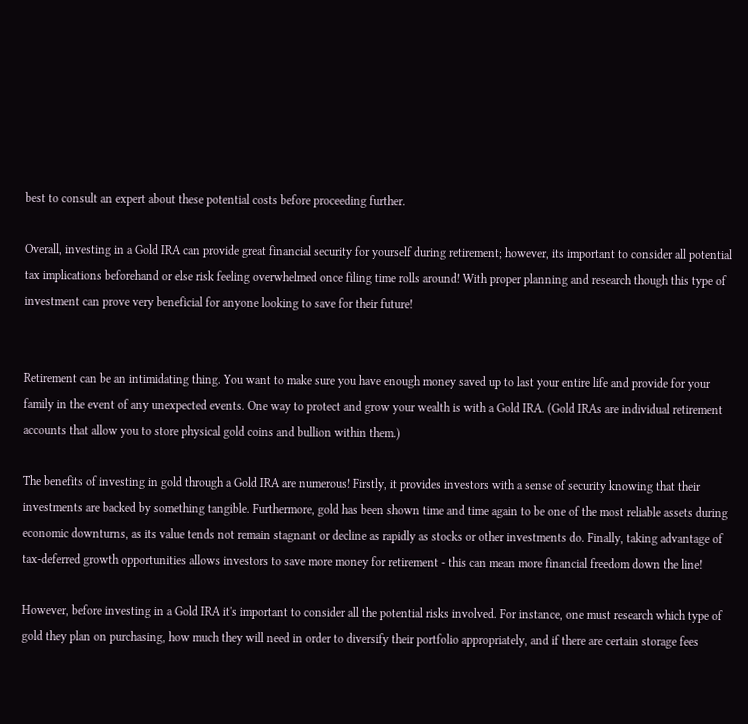best to consult an expert about these potential costs before proceeding further.

Overall, investing in a Gold IRA can provide great financial security for yourself during retirement; however, its important to consider all potential tax implications beforehand or else risk feeling overwhelmed once filing time rolls around! With proper planning and research though this type of investment can prove very beneficial for anyone looking to save for their future!


Retirement can be an intimidating thing. You want to make sure you have enough money saved up to last your entire life and provide for your family in the event of any unexpected events. One way to protect and grow your wealth is with a Gold IRA. (Gold IRAs are individual retirement accounts that allow you to store physical gold coins and bullion within them.)

The benefits of investing in gold through a Gold IRA are numerous! Firstly, it provides investors with a sense of security knowing that their investments are backed by something tangible. Furthermore, gold has been shown time and time again to be one of the most reliable assets during economic downturns, as its value tends not remain stagnant or decline as rapidly as stocks or other investments do. Finally, taking advantage of tax-deferred growth opportunities allows investors to save more money for retirement - this can mean more financial freedom down the line!

However, before investing in a Gold IRA it's important to consider all the potential risks involved. For instance, one must research which type of gold they plan on purchasing, how much they will need in order to diversify their portfolio appropriately, and if there are certain storage fees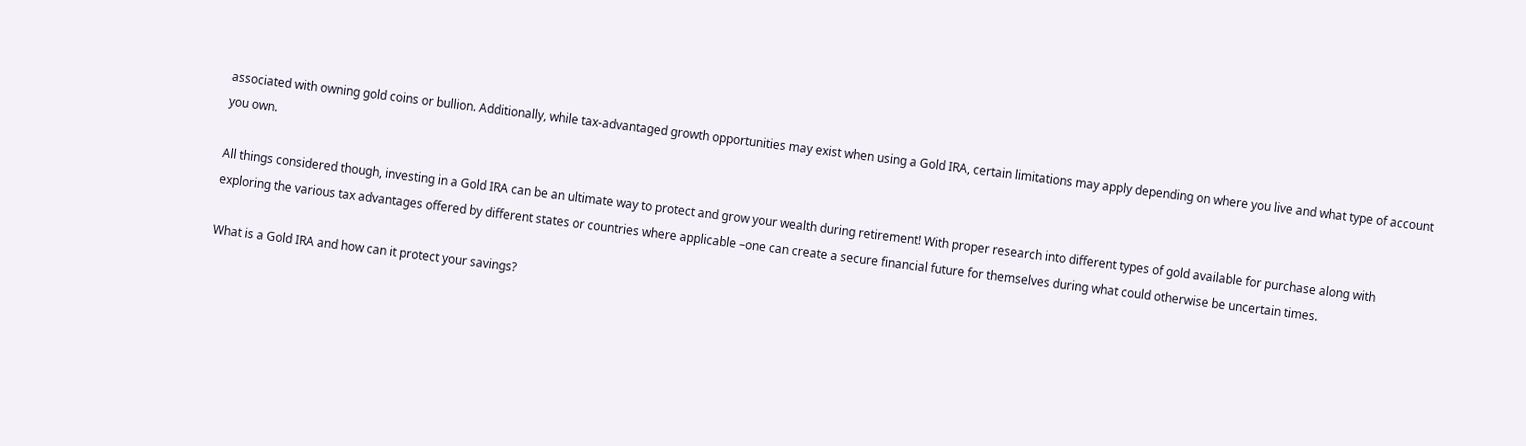associated with owning gold coins or bullion. Additionally, while tax-advantaged growth opportunities may exist when using a Gold IRA, certain limitations may apply depending on where you live and what type of account you own.

All things considered though, investing in a Gold IRA can be an ultimate way to protect and grow your wealth during retirement! With proper research into different types of gold available for purchase along with exploring the various tax advantages offered by different states or countries where applicable –one can create a secure financial future for themselves during what could otherwise be uncertain times.

What is a Gold IRA and how can it protect your savings?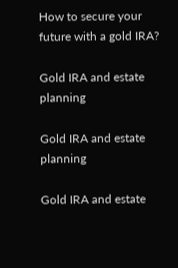How to secure your future with a gold IRA?

Gold IRA and estate planning

Gold IRA and estate planning

Gold IRA and estate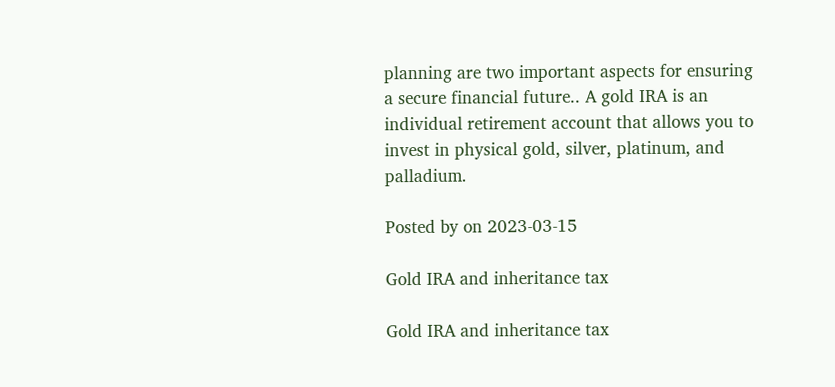planning are two important aspects for ensuring a secure financial future.. A gold IRA is an individual retirement account that allows you to invest in physical gold, silver, platinum, and palladium.

Posted by on 2023-03-15

Gold IRA and inheritance tax

Gold IRA and inheritance tax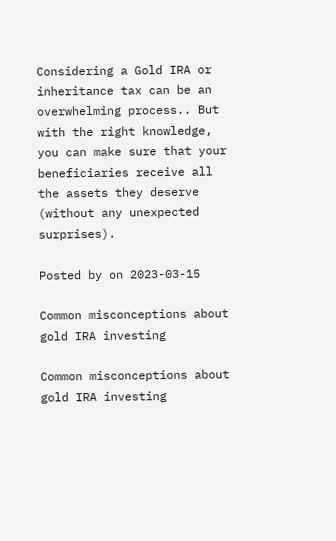Considering a Gold IRA or inheritance tax can be an overwhelming process.. But with the right knowledge, you can make sure that your beneficiaries receive all the assets they deserve (without any unexpected surprises).

Posted by on 2023-03-15

Common misconceptions about gold IRA investing

Common misconceptions about gold IRA investing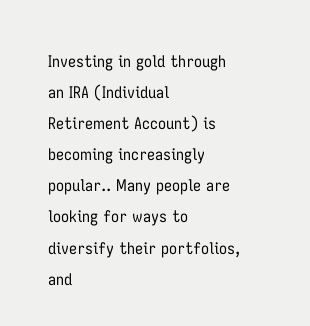Investing in gold through an IRA (Individual Retirement Account) is becoming increasingly popular.. Many people are looking for ways to diversify their portfolios, and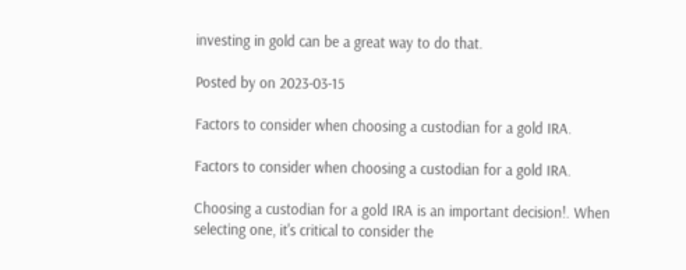investing in gold can be a great way to do that.

Posted by on 2023-03-15

Factors to consider when choosing a custodian for a gold IRA.

Factors to consider when choosing a custodian for a gold IRA.

Choosing a custodian for a gold IRA is an important decision!. When selecting one, it's critical to consider the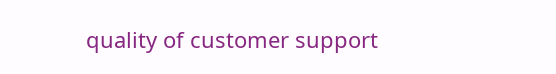quality of customer support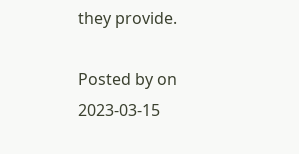they provide.

Posted by on 2023-03-15